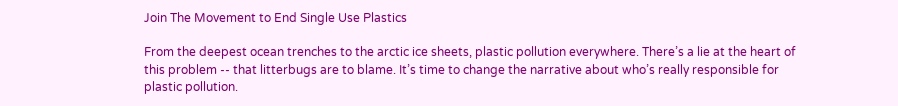Join The Movement to End Single Use Plastics

From the deepest ocean trenches to the arctic ice sheets, plastic pollution everywhere. There’s a lie at the heart of this problem -- that litterbugs are to blame. It’s time to change the narrative about who’s really responsible for plastic pollution.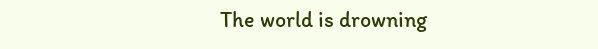The world is drowning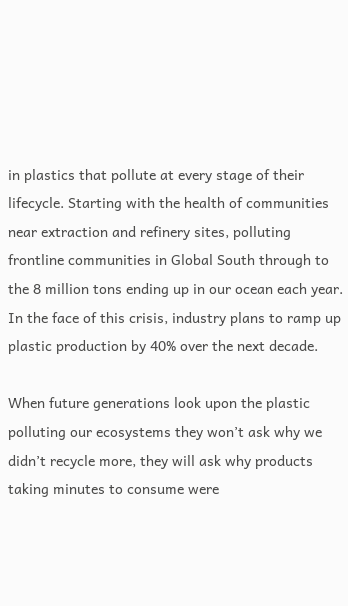in plastics that pollute at every stage of their lifecycle. Starting with the health of communities near extraction and refinery sites, polluting frontline communities in Global South through to the 8 million tons ending up in our ocean each year. In the face of this crisis, industry plans to ramp up plastic production by 40% over the next decade.

When future generations look upon the plastic polluting our ecosystems they won’t ask why we didn’t recycle more, they will ask why products taking minutes to consume were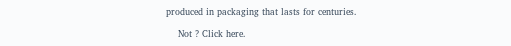produced in packaging that lasts for centuries.

    Not ? Click here.